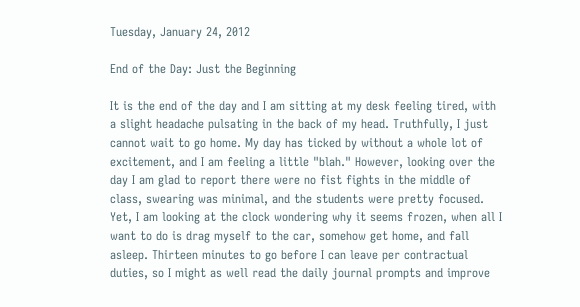Tuesday, January 24, 2012

End of the Day: Just the Beginning

It is the end of the day and I am sitting at my desk feeling tired, with a slight headache pulsating in the back of my head. Truthfully, I just cannot wait to go home. My day has ticked by without a whole lot of excitement, and I am feeling a little "blah." However, looking over the day I am glad to report there were no fist fights in the middle of class, swearing was minimal, and the students were pretty focused. Yet, I am looking at the clock wondering why it seems frozen, when all I want to do is drag myself to the car, somehow get home, and fall asleep. Thirteen minutes to go before I can leave per contractual duties, so I might as well read the daily journal prompts and improve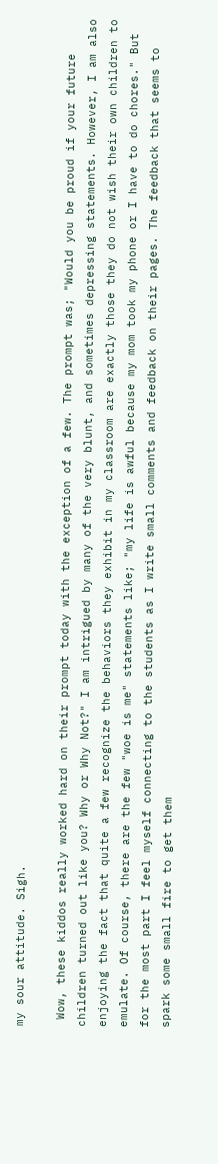my sour attitude. Sigh.

 Wow, these kiddos really worked hard on their prompt today with the exception of a few. The prompt was; "Would you be proud if your future children turned out like you? Why or Why Not?" I am intrigued by many of the very blunt, and sometimes depressing statements. However, I am also enjoying the fact that quite a few recognize the behaviors they exhibit in my classroom are exactly those they do not wish their own children to emulate. Of course, there are the few "woe is me" statements like; "my life is awful because my mom took my phone or I have to do chores." But for the most part I feel myself connecting to the students as I write small comments and feedback on their pages. The feedback that seems to spark some small fire to get them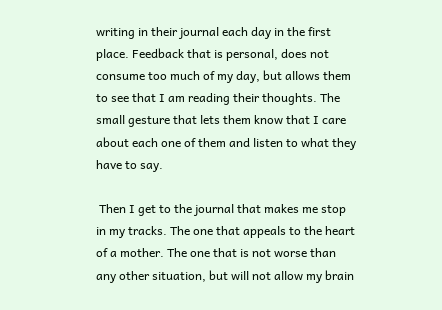writing in their journal each day in the first place. Feedback that is personal, does not consume too much of my day, but allows them to see that I am reading their thoughts. The small gesture that lets them know that I care about each one of them and listen to what they have to say.

 Then I get to the journal that makes me stop in my tracks. The one that appeals to the heart of a mother. The one that is not worse than any other situation, but will not allow my brain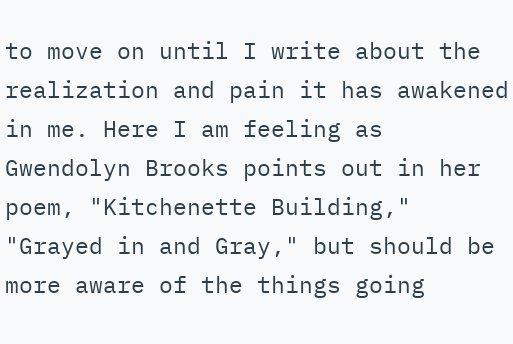to move on until I write about the realization and pain it has awakened in me. Here I am feeling as Gwendolyn Brooks points out in her poem, "Kitchenette Building," "Grayed in and Gray," but should be more aware of the things going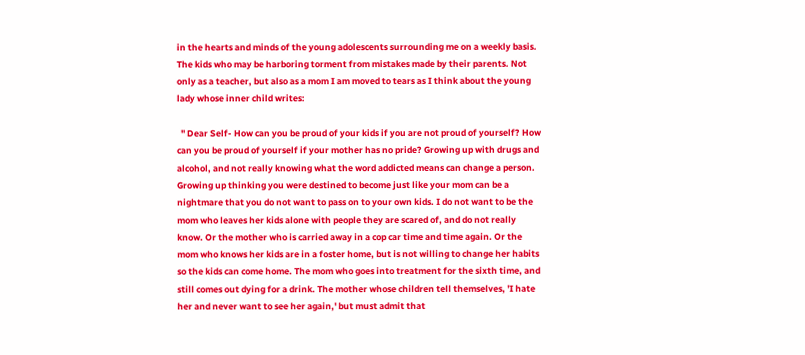in the hearts and minds of the young adolescents surrounding me on a weekly basis. The kids who may be harboring torment from mistakes made by their parents. Not only as a teacher, but also as a mom I am moved to tears as I think about the young lady whose inner child writes:

  " Dear Self- How can you be proud of your kids if you are not proud of yourself? How can you be proud of yourself if your mother has no pride? Growing up with drugs and alcohol, and not really knowing what the word addicted means can change a person. Growing up thinking you were destined to become just like your mom can be a nightmare that you do not want to pass on to your own kids. I do not want to be the mom who leaves her kids alone with people they are scared of, and do not really know. Or the mother who is carried away in a cop car time and time again. Or the mom who knows her kids are in a foster home, but is not willing to change her habits so the kids can come home. The mom who goes into treatment for the sixth time, and still comes out dying for a drink. The mother whose children tell themselves, 'I hate her and never want to see her again,' but must admit that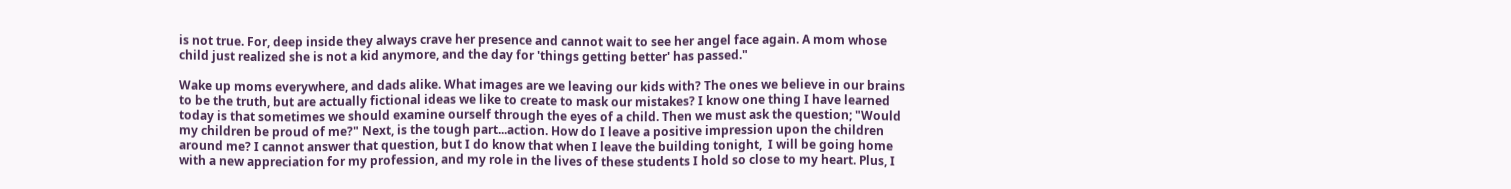is not true. For, deep inside they always crave her presence and cannot wait to see her angel face again. A mom whose child just realized she is not a kid anymore, and the day for 'things getting better' has passed."

Wake up moms everywhere, and dads alike. What images are we leaving our kids with? The ones we believe in our brains to be the truth, but are actually fictional ideas we like to create to mask our mistakes? I know one thing I have learned today is that sometimes we should examine ourself through the eyes of a child. Then we must ask the question; "Would my children be proud of me?" Next, is the tough part...action. How do I leave a positive impression upon the children around me? I cannot answer that question, but I do know that when I leave the building tonight,  I will be going home with a new appreciation for my profession, and my role in the lives of these students I hold so close to my heart. Plus, I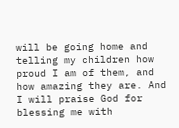will be going home and telling my children how proud I am of them, and how amazing they are. And I will praise God for blessing me with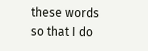these words so that I do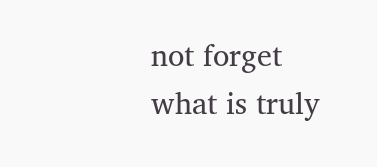not forget what is truly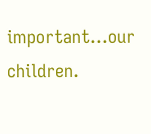important...our children.